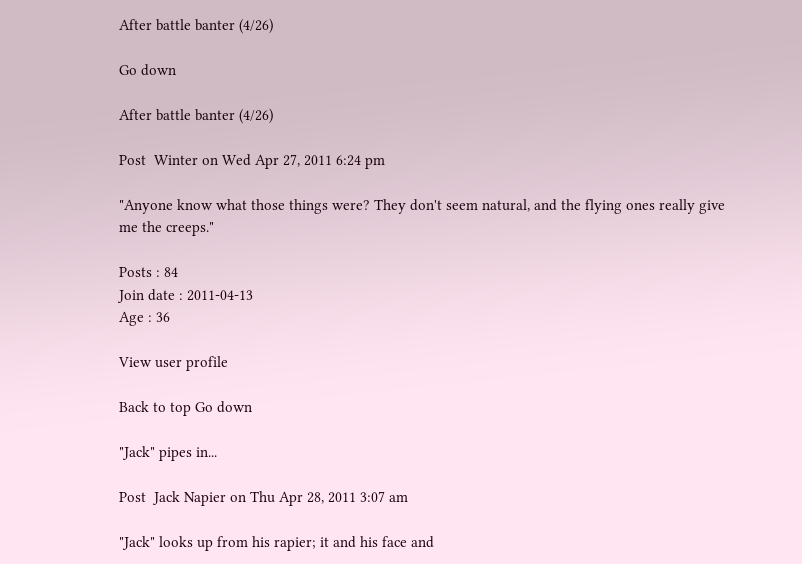After battle banter (4/26)

Go down

After battle banter (4/26)

Post  Winter on Wed Apr 27, 2011 6:24 pm

"Anyone know what those things were? They don't seem natural, and the flying ones really give me the creeps."

Posts : 84
Join date : 2011-04-13
Age : 36

View user profile

Back to top Go down

"Jack" pipes in...

Post  Jack Napier on Thu Apr 28, 2011 3:07 am

"Jack" looks up from his rapier; it and his face and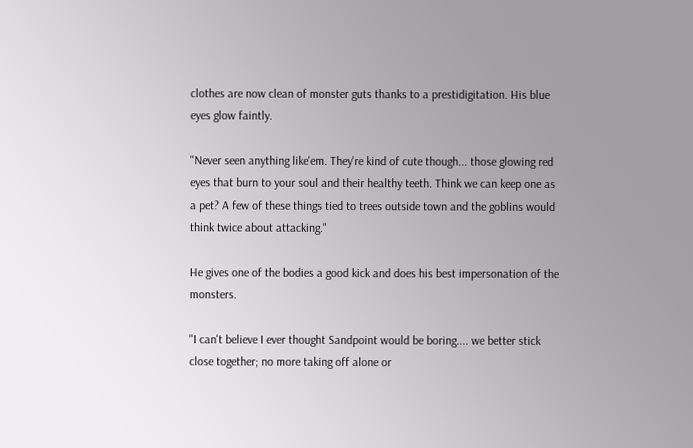clothes are now clean of monster guts thanks to a prestidigitation. His blue eyes glow faintly.

"Never seen anything like'em. They're kind of cute though... those glowing red eyes that burn to your soul and their healthy teeth. Think we can keep one as a pet? A few of these things tied to trees outside town and the goblins would think twice about attacking."

He gives one of the bodies a good kick and does his best impersonation of the monsters.

"I can't believe I ever thought Sandpoint would be boring.... we better stick close together; no more taking off alone or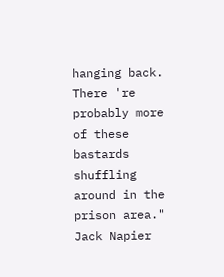hanging back. There 're probably more of these bastards shuffling around in the prison area."
Jack Napier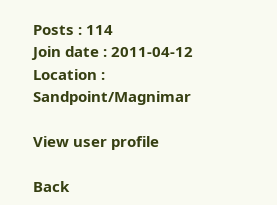Posts : 114
Join date : 2011-04-12
Location : Sandpoint/Magnimar

View user profile

Back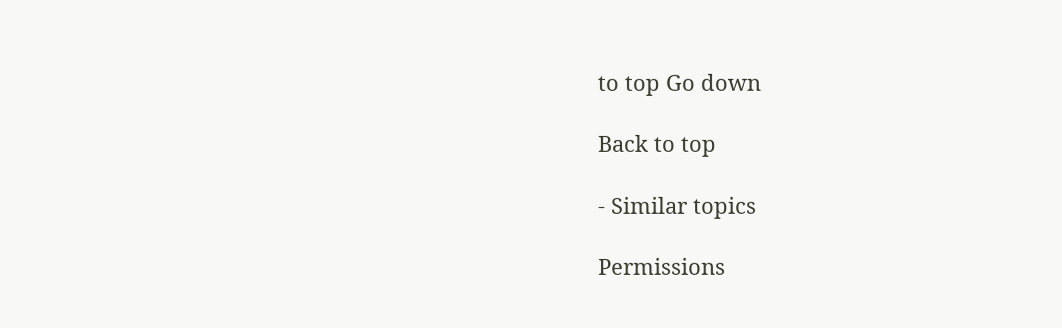to top Go down

Back to top

- Similar topics

Permissions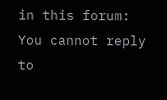in this forum:
You cannot reply to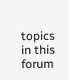topics in this forum